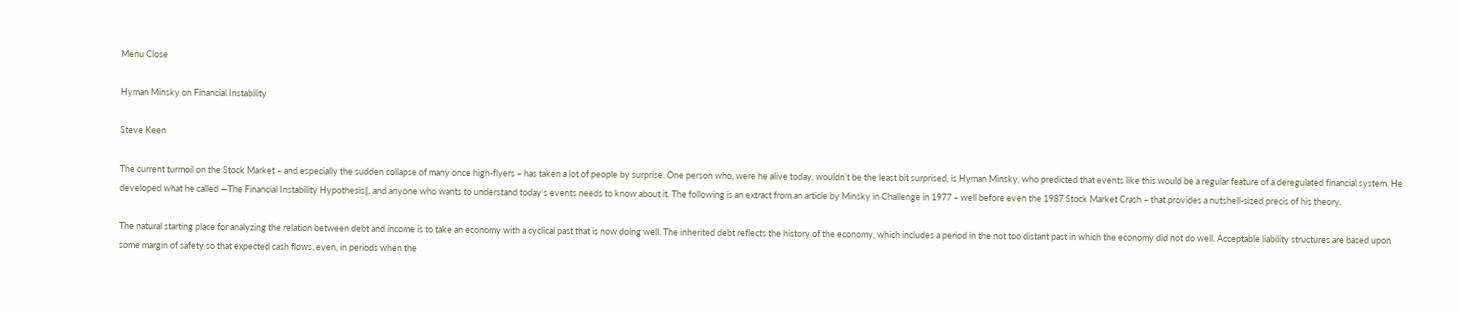Menu Close

Hyman Minsky on Financial Instability

Steve Keen

The current turmoil on the Stock Market – and especially the sudden collapse of many once high-flyers – has taken a lot of people by surprise. One person who, were he alive today, wouldn’t be the least bit surprised, is Hyman Minsky, who predicted that events like this would be a regular feature of a deregulated financial system. He developed what he called ―The Financial Instability Hypothesis‖, and anyone who wants to understand today‘s events needs to know about it. The following is an extract from an article by Minsky in Challenge in 1977 – well before even the 1987 Stock Market Crash – that provides a nutshell-sized precis of his theory.

The natural starting place for analyzing the relation between debt and income is to take an economy with a cyclical past that is now doing well. The inherited debt reflects the history of the economy, which includes a period in the not too distant past in which the economy did not do well. Acceptable liability structures are based upon some margin of safety so that expected cash flows, even, in periods when the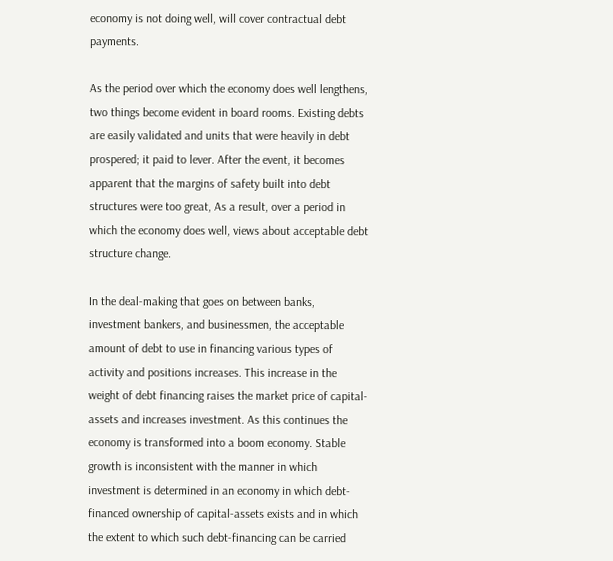economy is not doing well, will cover contractual debt payments.

As the period over which the economy does well lengthens, two things become evident in board rooms. Existing debts are easily validated and units that were heavily in debt prospered; it paid to lever. After the event, it becomes apparent that the margins of safety built into debt structures were too great, As a result, over a period in which the economy does well, views about acceptable debt structure change.

In the deal-making that goes on between banks, investment bankers, and businessmen, the acceptable amount of debt to use in financing various types of activity and positions increases. This increase in the weight of debt financing raises the market price of capital-assets and increases investment. As this continues the economy is transformed into a boom economy. Stable growth is inconsistent with the manner in which investment is determined in an economy in which debt-financed ownership of capital-assets exists and in which the extent to which such debt-financing can be carried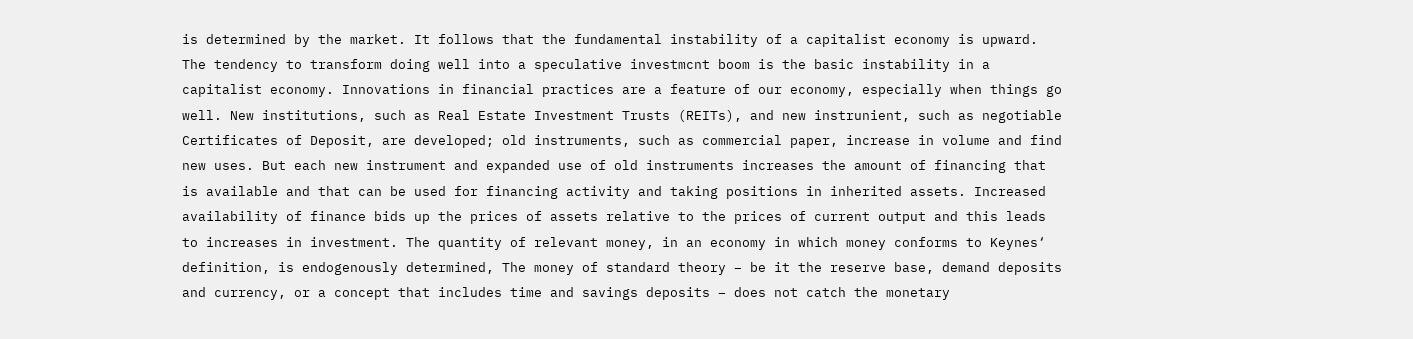is determined by the market. It follows that the fundamental instability of a capitalist economy is upward. The tendency to transform doing well into a speculative investmcnt boom is the basic instability in a capitalist economy. Innovations in financial practices are a feature of our economy, especially when things go well. New institutions, such as Real Estate Investment Trusts (REITs), and new instrunient, such as negotiable Certificates of Deposit, are developed; old instruments, such as commercial paper, increase in volume and find new uses. But each new instrument and expanded use of old instruments increases the amount of financing that is available and that can be used for financing activity and taking positions in inherited assets. Increased availability of finance bids up the prices of assets relative to the prices of current output and this leads to increases in investment. The quantity of relevant money, in an economy in which money conforms to Keynes‘ definition, is endogenously determined, The money of standard theory – be it the reserve base, demand deposits and currency, or a concept that includes time and savings deposits – does not catch the monetary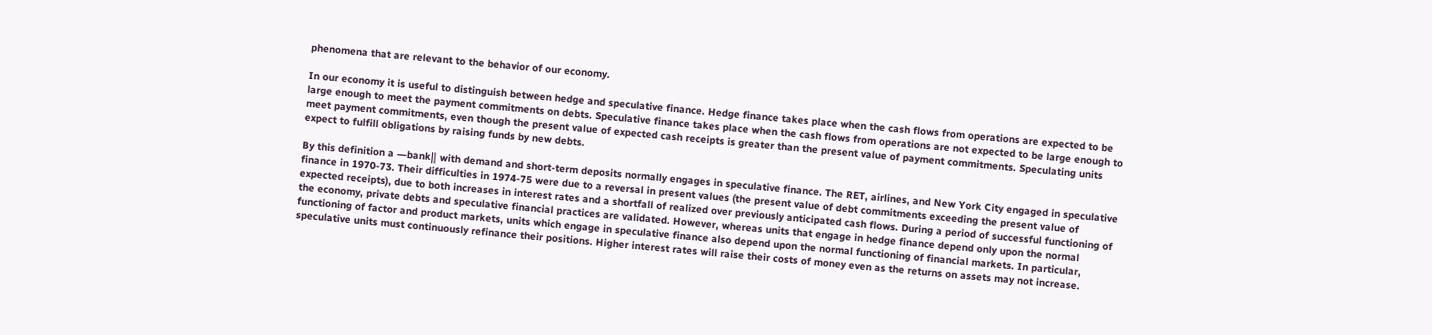phenomena that are relevant to the behavior of our economy.

In our economy it is useful to distinguish between hedge and speculative finance. Hedge finance takes place when the cash flows from operations are expected to be large enough to meet the payment commitments on debts. Speculative finance takes place when the cash flows from operations are not expected to be large enough to meet payment commitments, even though the present value of expected cash receipts is greater than the present value of payment commitments. Speculating units expect to fulfill obligations by raising funds by new debts.

By this definition a ―bank‖ with demand and short-term deposits normally engages in speculative finance. The RET, airlines, and New York City engaged in speculative finance in 1970-73. Their difficulties in 1974-75 were due to a reversal in present values (the present value of debt commitments exceeding the present value of expected receipts), due to both increases in interest rates and a shortfall of realized over previously anticipated cash flows. During a period of successful functioning of the economy, private debts and speculative financial practices are validated. However, whereas units that engage in hedge finance depend only upon the normal functioning of factor and product markets, units which engage in speculative finance also depend upon the normal functioning of financial markets. In particular, speculative units must continuously refinance their positions. Higher interest rates will raise their costs of money even as the returns on assets may not increase.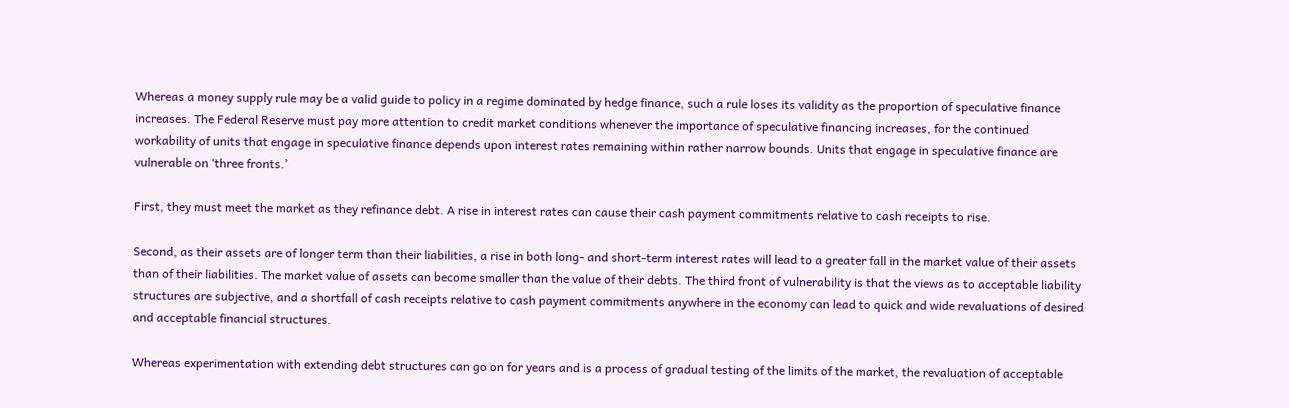Whereas a money supply rule may be a valid guide to policy in a regime dominated by hedge finance, such a rule loses its validity as the proportion of speculative finance increases. The Federal Reserve must pay more attention to credit market conditions whenever the importance of speculative financing increases, for the continued workability of units that engage in speculative finance depends upon interest rates remaining within rather narrow bounds. Units that engage in speculative finance are vulnerable on ‘three fronts.’

First, they must meet the market as they refinance debt. A rise in interest rates can cause their cash payment commitments relative to cash receipts to rise.

Second, as their assets are of longer term than their liabilities, a rise in both long- and short-term interest rates will lead to a greater fall in the market value of their assets than of their liabilities. The market value of assets can become smaller than the value of their debts. The third front of vulnerability is that the views as to acceptable liability structures are subjective, and a shortfall of cash receipts relative to cash payment commitments anywhere in the economy can lead to quick and wide revaluations of desired and acceptable financial structures.

Whereas experimentation with extending debt structures can go on for years and is a process of gradual testing of the limits of the market, the revaluation of acceptable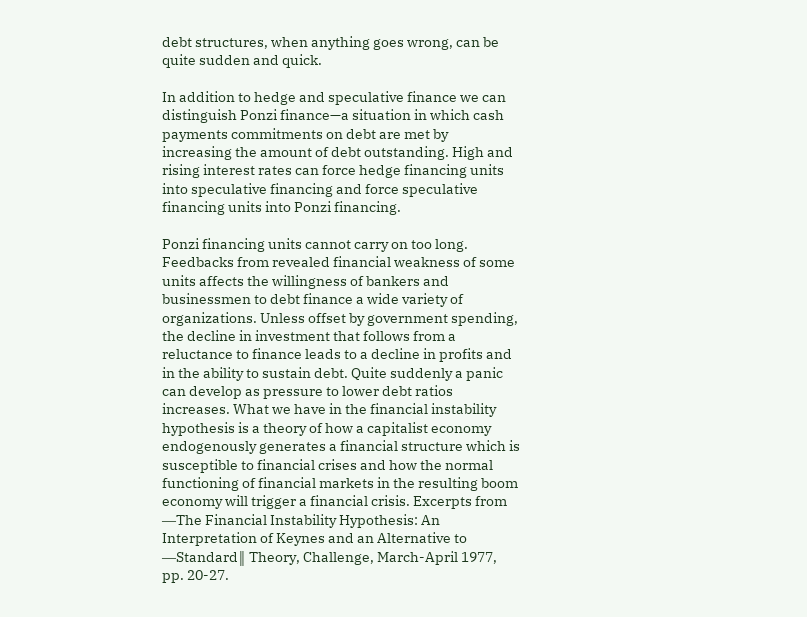debt structures, when anything goes wrong, can be quite sudden and quick.

In addition to hedge and speculative finance we can distinguish Ponzi finance—a situation in which cash payments commitments on debt are met by increasing the amount of debt outstanding. High and rising interest rates can force hedge financing units into speculative financing and force speculative financing units into Ponzi financing.

Ponzi financing units cannot carry on too long. Feedbacks from revealed financial weakness of some units affects the willingness of bankers and businessmen to debt finance a wide variety of organizations. Unless offset by government spending, the decline in investment that follows from a reluctance to finance leads to a decline in profits and in the ability to sustain debt. Quite suddenly a panic can develop as pressure to lower debt ratios increases. What we have in the financial instability hypothesis is a theory of how a capitalist economy endogenously generates a financial structure which is susceptible to financial crises and how the normal functioning of financial markets in the resulting boom economy will trigger a financial crisis. Excerpts from ―The Financial Instability Hypothesis: An Interpretation of Keynes and an Alternative to ―Standard‖ Theory, Challenge, March-April 1977, pp. 20-27.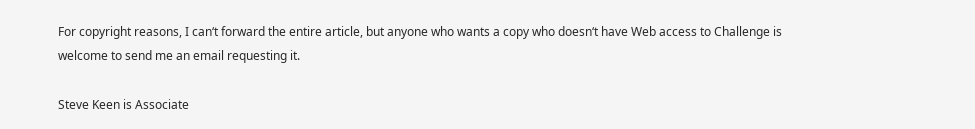For copyright reasons, I can‘t forward the entire article, but anyone who wants a copy who doesn‘t have Web access to Challenge is welcome to send me an email requesting it.

Steve Keen is Associate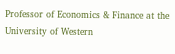Professor of Economics & Finance at the University of Western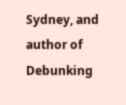Sydney, and author of Debunking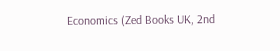Economics (Zed Books UK, 2nd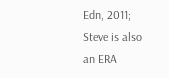Edn, 2011; Steve is also an ERA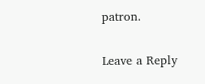patron.

Leave a Reply